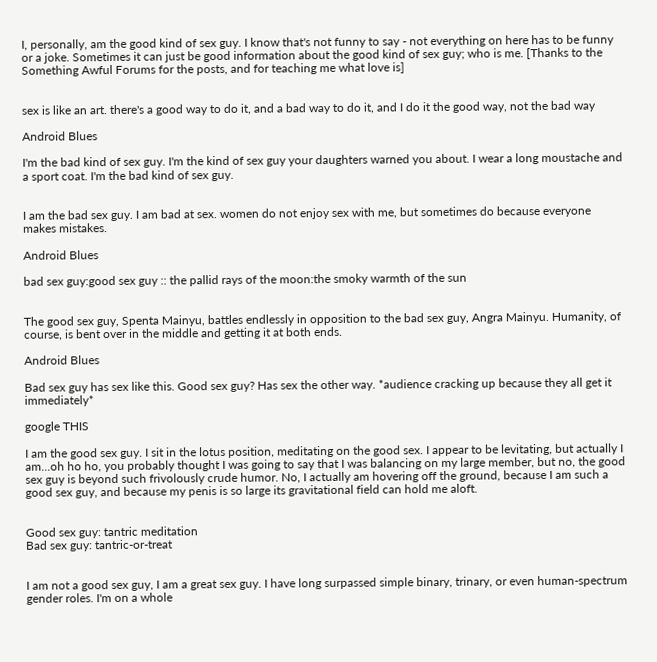I, personally, am the good kind of sex guy. I know that's not funny to say - not everything on here has to be funny or a joke. Sometimes it can just be good information about the good kind of sex guy; who is me. [Thanks to the Something Awful Forums for the posts, and for teaching me what love is]


sex is like an art. there's a good way to do it, and a bad way to do it, and I do it the good way, not the bad way

Android Blues

I'm the bad kind of sex guy. I'm the kind of sex guy your daughters warned you about. I wear a long moustache and a sport coat. I'm the bad kind of sex guy.


I am the bad sex guy. I am bad at sex. women do not enjoy sex with me, but sometimes do because everyone makes mistakes.

Android Blues

bad sex guy:good sex guy :: the pallid rays of the moon:the smoky warmth of the sun


The good sex guy, Spenta Mainyu, battles endlessly in opposition to the bad sex guy, Angra Mainyu. Humanity, of course, is bent over in the middle and getting it at both ends.

Android Blues

Bad sex guy has sex like this. Good sex guy? Has sex the other way. *audience cracking up because they all get it immediately*

google THIS

I am the good sex guy. I sit in the lotus position, meditating on the good sex. I appear to be levitating, but actually I am...oh ho ho, you probably thought I was going to say that I was balancing on my large member, but no, the good sex guy is beyond such frivolously crude humor. No, I actually am hovering off the ground, because I am such a good sex guy, and because my penis is so large its gravitational field can hold me aloft.


Good sex guy: tantric meditation
Bad sex guy: tantric-or-treat


I am not a good sex guy, I am a great sex guy. I have long surpassed simple binary, trinary, or even human-spectrum gender roles. I'm on a whole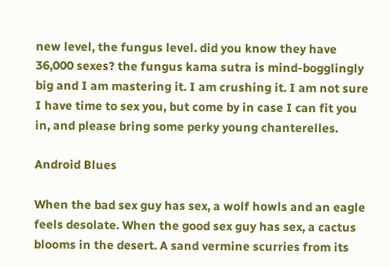new level, the fungus level. did you know they have 36,000 sexes? the fungus kama sutra is mind-bogglingly big and I am mastering it. I am crushing it. I am not sure I have time to sex you, but come by in case I can fit you in, and please bring some perky young chanterelles.

Android Blues

When the bad sex guy has sex, a wolf howls and an eagle feels desolate. When the good sex guy has sex, a cactus blooms in the desert. A sand vermine scurries from its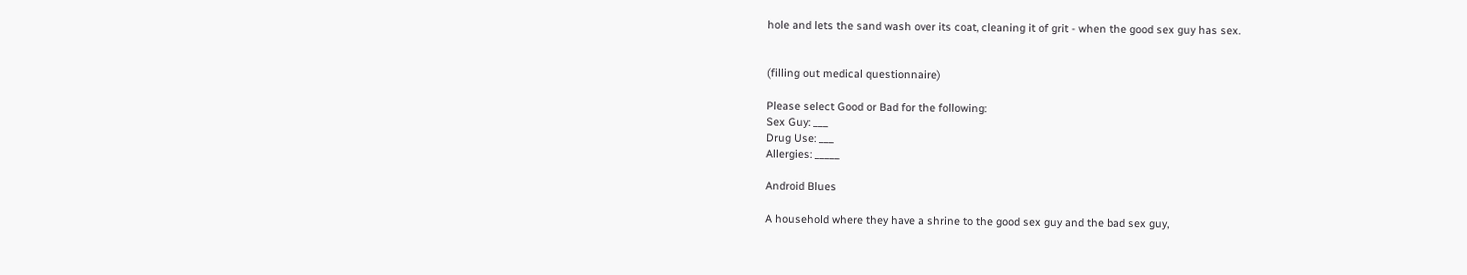hole and lets the sand wash over its coat, cleaning it of grit - when the good sex guy has sex.


(filling out medical questionnaire)

Please select Good or Bad for the following:
Sex Guy: ___
Drug Use: ___
Allergies: _____

Android Blues

A household where they have a shrine to the good sex guy and the bad sex guy,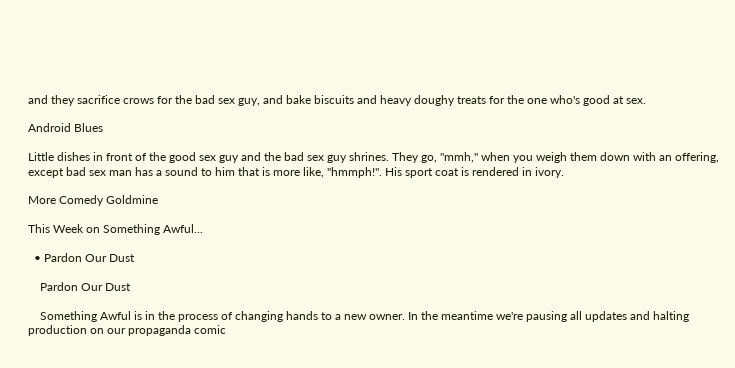and they sacrifice crows for the bad sex guy, and bake biscuits and heavy doughy treats for the one who's good at sex.

Android Blues

Little dishes in front of the good sex guy and the bad sex guy shrines. They go, "mmh," when you weigh them down with an offering, except bad sex man has a sound to him that is more like, "hmmph!". His sport coat is rendered in ivory.

More Comedy Goldmine

This Week on Something Awful...

  • Pardon Our Dust

    Pardon Our Dust

    Something Awful is in the process of changing hands to a new owner. In the meantime we're pausing all updates and halting production on our propaganda comic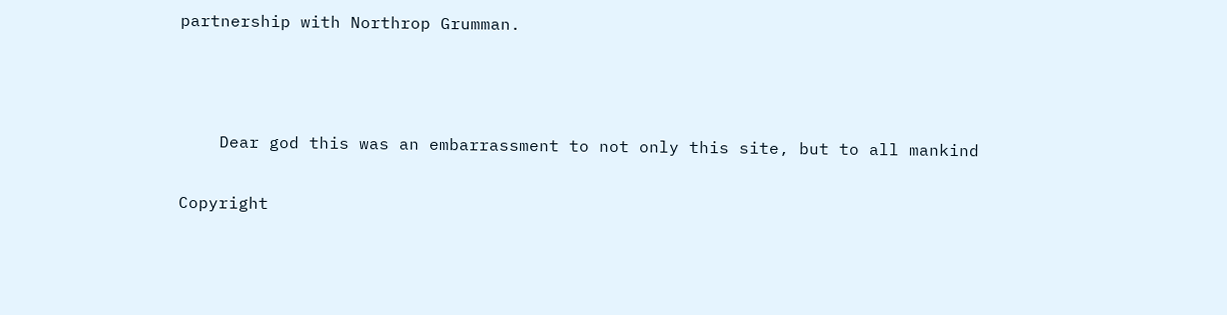partnership with Northrop Grumman.



    Dear god this was an embarrassment to not only this site, but to all mankind

Copyright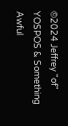©2024 Jeffrey "of" YOSPOS & Something Awful